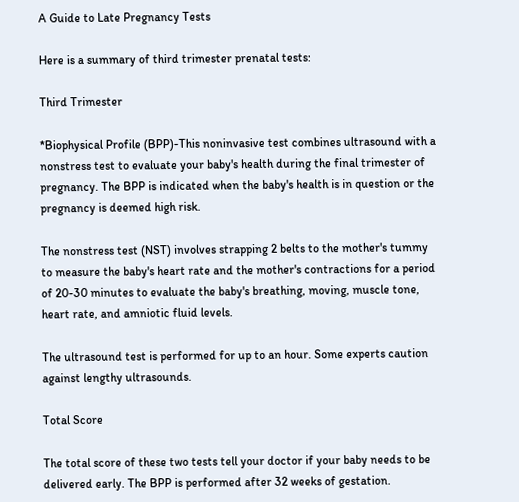A Guide to Late Pregnancy Tests

Here is a summary of third trimester prenatal tests:

Third Trimester

*Biophysical Profile (BPP)-This noninvasive test combines ultrasound with a nonstress test to evaluate your baby's health during the final trimester of pregnancy. The BPP is indicated when the baby's health is in question or the pregnancy is deemed high risk.

The nonstress test (NST) involves strapping 2 belts to the mother's tummy to measure the baby's heart rate and the mother's contractions for a period of 20-30 minutes to evaluate the baby's breathing, moving, muscle tone, heart rate, and amniotic fluid levels.

The ultrasound test is performed for up to an hour. Some experts caution against lengthy ultrasounds.

Total Score

The total score of these two tests tell your doctor if your baby needs to be delivered early. The BPP is performed after 32 weeks of gestation.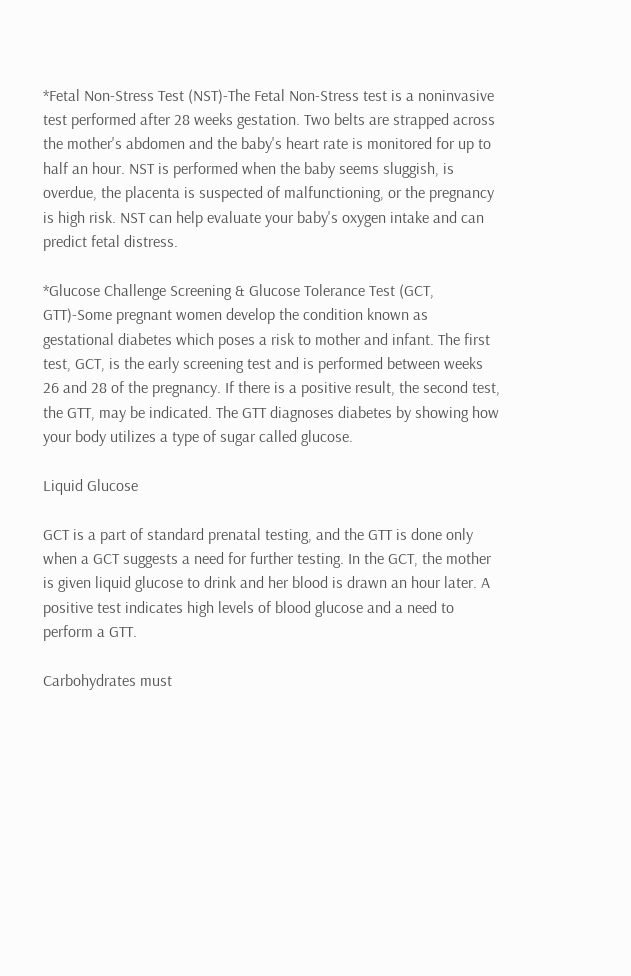*Fetal Non-Stress Test (NST)-The Fetal Non-Stress test is a noninvasive test performed after 28 weeks gestation. Two belts are strapped across the mother's abdomen and the baby's heart rate is monitored for up to half an hour. NST is performed when the baby seems sluggish, is overdue, the placenta is suspected of malfunctioning, or the pregnancy is high risk. NST can help evaluate your baby's oxygen intake and can predict fetal distress.

*Glucose Challenge Screening & Glucose Tolerance Test (GCT, GTT)-Some pregnant women develop the condition known as gestational diabetes which poses a risk to mother and infant. The first test, GCT, is the early screening test and is performed between weeks 26 and 28 of the pregnancy. If there is a positive result, the second test, the GTT, may be indicated. The GTT diagnoses diabetes by showing how your body utilizes a type of sugar called glucose.

Liquid Glucose

GCT is a part of standard prenatal testing, and the GTT is done only when a GCT suggests a need for further testing. In the GCT, the mother is given liquid glucose to drink and her blood is drawn an hour later. A positive test indicates high levels of blood glucose and a need to perform a GTT.

Carbohydrates must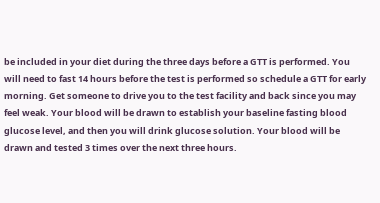be included in your diet during the three days before a GTT is performed. You will need to fast 14 hours before the test is performed so schedule a GTT for early morning. Get someone to drive you to the test facility and back since you may feel weak. Your blood will be drawn to establish your baseline fasting blood glucose level, and then you will drink glucose solution. Your blood will be drawn and tested 3 times over the next three hours.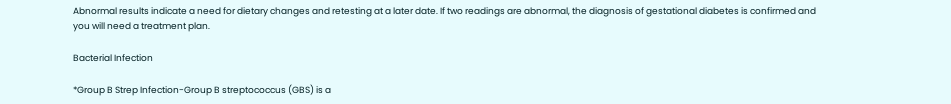Abnormal results indicate a need for dietary changes and retesting at a later date. If two readings are abnormal, the diagnosis of gestational diabetes is confirmed and you will need a treatment plan.

Bacterial Infection

*Group B Strep Infection-Group B streptococcus (GBS) is a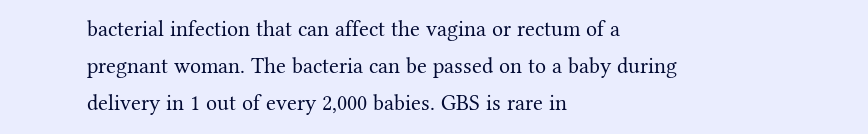bacterial infection that can affect the vagina or rectum of a pregnant woman. The bacteria can be passed on to a baby during delivery in 1 out of every 2,000 babies. GBS is rare in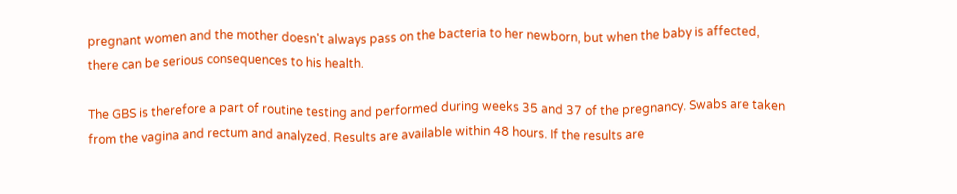pregnant women and the mother doesn't always pass on the bacteria to her newborn, but when the baby is affected, there can be serious consequences to his health.

The GBS is therefore a part of routine testing and performed during weeks 35 and 37 of the pregnancy. Swabs are taken from the vagina and rectum and analyzed. Results are available within 48 hours. If the results are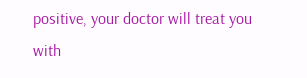positive, your doctor will treat you with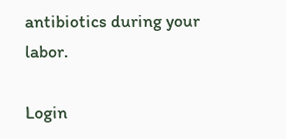antibiotics during your labor.

Login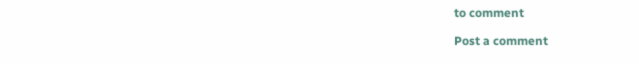to comment

Post a comment